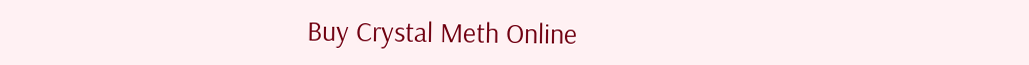Buy Crystal Meth Online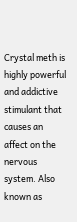Crystal meth is highly powerful and addictive stimulant that causes an affect on the nervous system. Also known as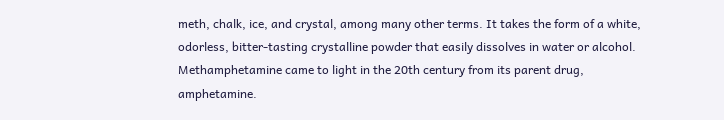meth, chalk, ice, and crystal, among many other terms. It takes the form of a white, odorless, bitter-tasting crystalline powder that easily dissolves in water or alcohol. Methamphetamine came to light in the 20th century from its parent drug, amphetamine.